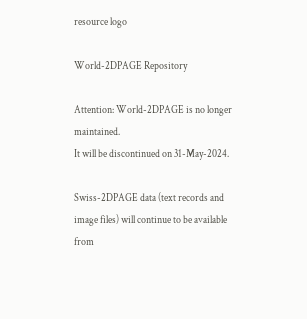resource logo

World-2DPAGE Repository

Attention: World-2DPAGE is no longer maintained.
It will be discontinued on 31-May-2024.

Swiss-2DPAGE data (text records and image files) will continue to be available from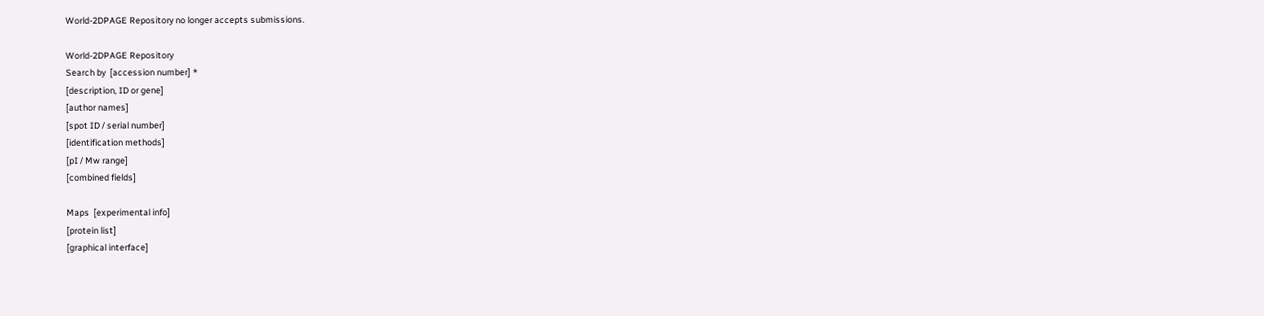World-2DPAGE Repository no longer accepts submissions.

World-2DPAGE Repository
Search by  [accession number] *
[description, ID or gene]
[author names]
[spot ID / serial number]
[identification methods]
[pI / Mw range]
[combined fields]

Maps  [experimental info]
[protein list]
[graphical interface]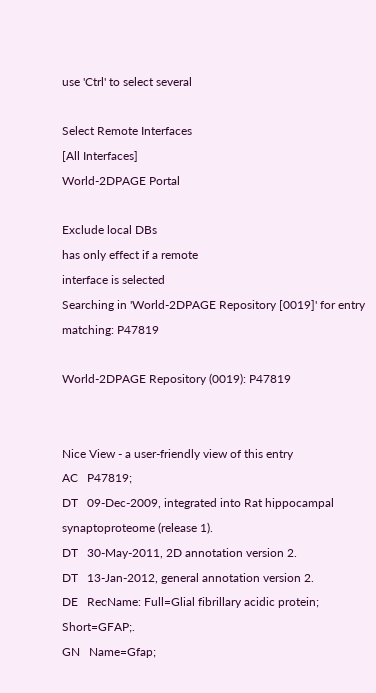use 'Ctrl' to select several

Select Remote Interfaces
[All Interfaces]
World-2DPAGE Portal

Exclude local DBs
has only effect if a remote
interface is selected
Searching in 'World-2DPAGE Repository [0019]' for entry matching: P47819

World-2DPAGE Repository (0019): P47819


Nice View - a user-friendly view of this entry
AC   P47819;
DT   09-Dec-2009, integrated into Rat hippocampal synaptoproteome (release 1).
DT   30-May-2011, 2D annotation version 2.
DT   13-Jan-2012, general annotation version 2.
DE   RecName: Full=Glial fibrillary acidic protein; Short=GFAP;.
GN   Name=Gfap;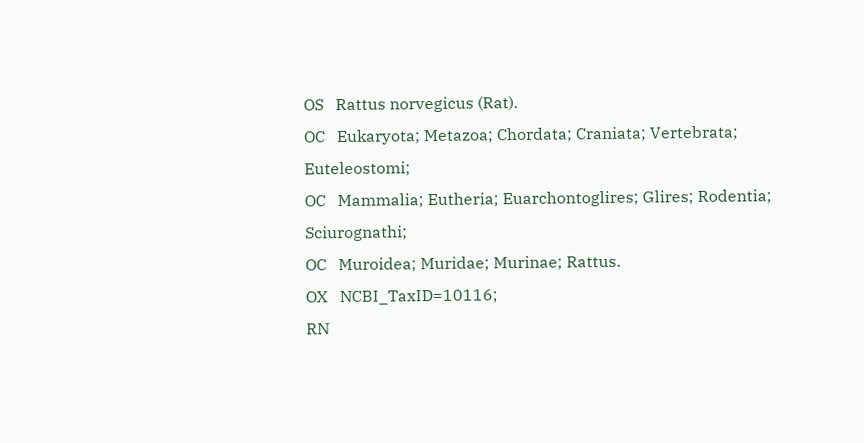OS   Rattus norvegicus (Rat).
OC   Eukaryota; Metazoa; Chordata; Craniata; Vertebrata; Euteleostomi;
OC   Mammalia; Eutheria; Euarchontoglires; Glires; Rodentia; Sciurognathi;
OC   Muroidea; Muridae; Murinae; Rattus.
OX   NCBI_TaxID=10116;
RN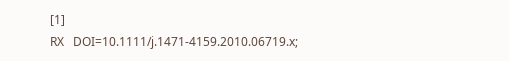[1]
RX   DOI=10.1111/j.1471-4159.2010.06719.x;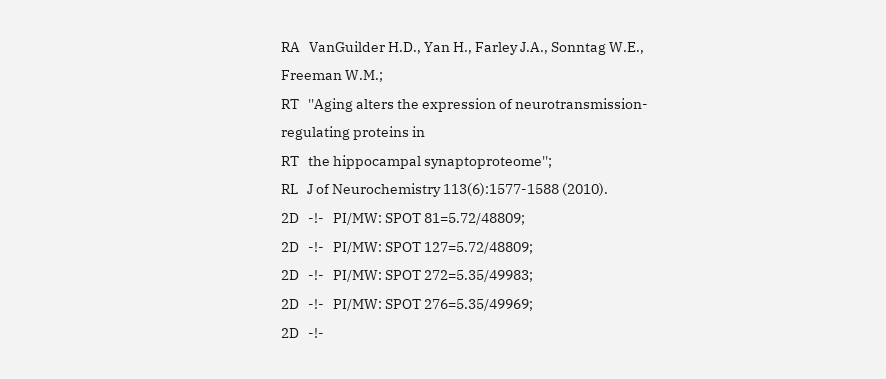RA   VanGuilder H.D., Yan H., Farley J.A., Sonntag W.E., Freeman W.M.;
RT   ''Aging alters the expression of neurotransmission-regulating proteins in
RT   the hippocampal synaptoproteome'';
RL   J of Neurochemistry 113(6):1577-1588 (2010).
2D   -!-   PI/MW: SPOT 81=5.72/48809;
2D   -!-   PI/MW: SPOT 127=5.72/48809;
2D   -!-   PI/MW: SPOT 272=5.35/49983;
2D   -!-   PI/MW: SPOT 276=5.35/49969;
2D   -!-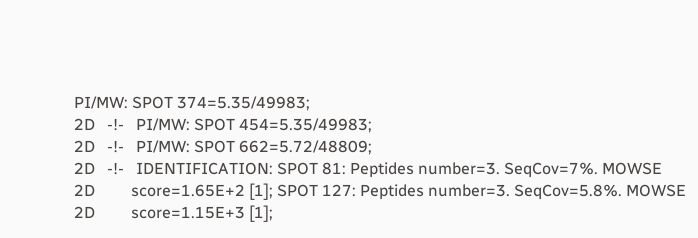PI/MW: SPOT 374=5.35/49983;
2D   -!-   PI/MW: SPOT 454=5.35/49983;
2D   -!-   PI/MW: SPOT 662=5.72/48809;
2D   -!-   IDENTIFICATION: SPOT 81: Peptides number=3. SeqCov=7%. MOWSE
2D         score=1.65E+2 [1]; SPOT 127: Peptides number=3. SeqCov=5.8%. MOWSE
2D         score=1.15E+3 [1];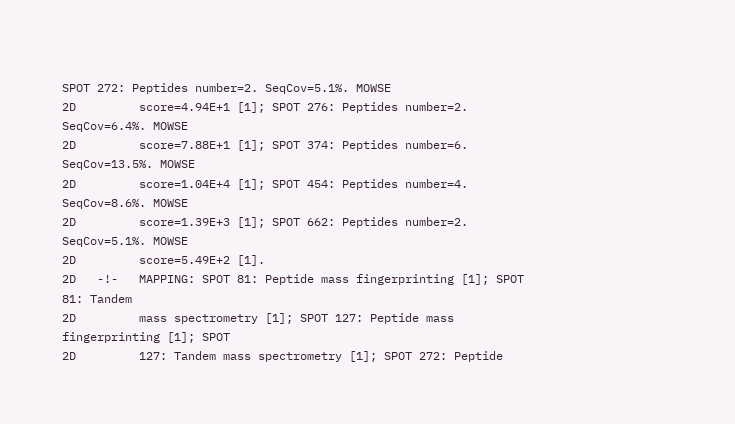SPOT 272: Peptides number=2. SeqCov=5.1%. MOWSE
2D         score=4.94E+1 [1]; SPOT 276: Peptides number=2. SeqCov=6.4%. MOWSE
2D         score=7.88E+1 [1]; SPOT 374: Peptides number=6. SeqCov=13.5%. MOWSE
2D         score=1.04E+4 [1]; SPOT 454: Peptides number=4. SeqCov=8.6%. MOWSE
2D         score=1.39E+3 [1]; SPOT 662: Peptides number=2. SeqCov=5.1%. MOWSE
2D         score=5.49E+2 [1].
2D   -!-   MAPPING: SPOT 81: Peptide mass fingerprinting [1]; SPOT 81: Tandem
2D         mass spectrometry [1]; SPOT 127: Peptide mass fingerprinting [1]; SPOT
2D         127: Tandem mass spectrometry [1]; SPOT 272: Peptide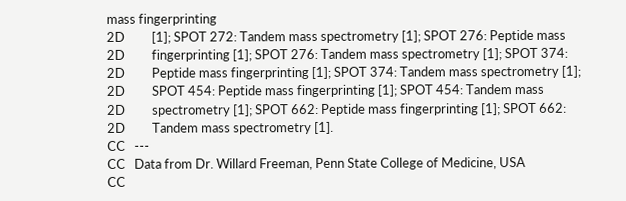mass fingerprinting
2D         [1]; SPOT 272: Tandem mass spectrometry [1]; SPOT 276: Peptide mass
2D         fingerprinting [1]; SPOT 276: Tandem mass spectrometry [1]; SPOT 374:
2D         Peptide mass fingerprinting [1]; SPOT 374: Tandem mass spectrometry [1];
2D         SPOT 454: Peptide mass fingerprinting [1]; SPOT 454: Tandem mass
2D         spectrometry [1]; SPOT 662: Peptide mass fingerprinting [1]; SPOT 662:
2D         Tandem mass spectrometry [1].
CC   ---
CC   Data from Dr. Willard Freeman, Penn State College of Medicine, USA
CC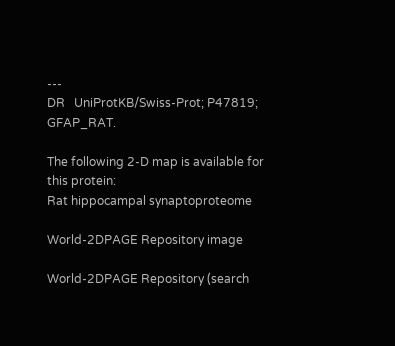---
DR   UniProtKB/Swiss-Prot; P47819; GFAP_RAT.

The following 2-D map is available for this protein:
Rat hippocampal synaptoproteome

World-2DPAGE Repository image

World-2DPAGE Repository (search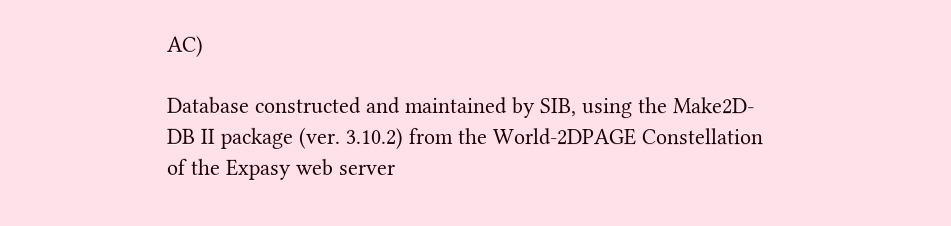AC)

Database constructed and maintained by SIB, using the Make2D-DB II package (ver. 3.10.2) from the World-2DPAGE Constellation of the Expasy web server